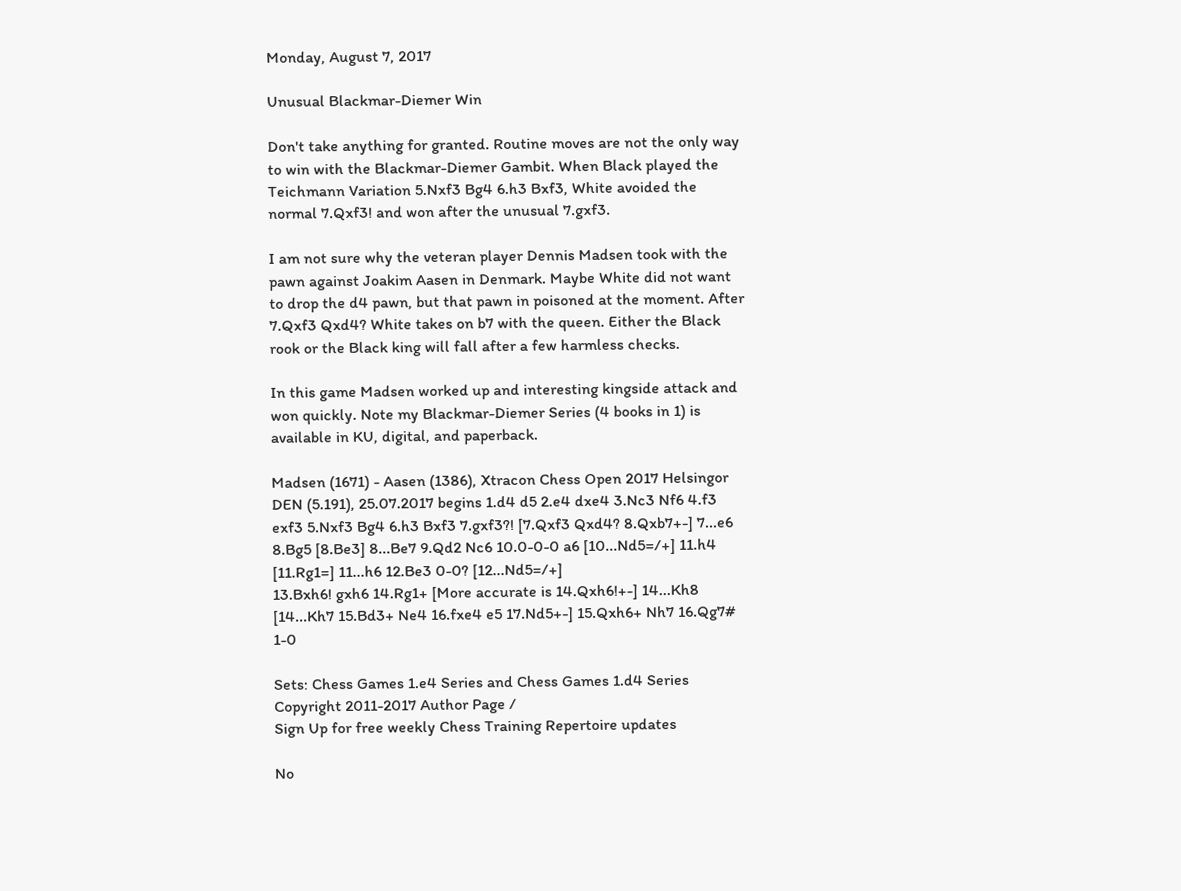Monday, August 7, 2017

Unusual Blackmar-Diemer Win

Don't take anything for granted. Routine moves are not the only way to win with the Blackmar-Diemer Gambit. When Black played the Teichmann Variation 5.Nxf3 Bg4 6.h3 Bxf3, White avoided the normal 7.Qxf3! and won after the unusual 7.gxf3.

I am not sure why the veteran player Dennis Madsen took with the pawn against Joakim Aasen in Denmark. Maybe White did not want to drop the d4 pawn, but that pawn in poisoned at the moment. After 7.Qxf3 Qxd4? White takes on b7 with the queen. Either the Black rook or the Black king will fall after a few harmless checks.

In this game Madsen worked up and interesting kingside attack and won quickly. Note my Blackmar-Diemer Series (4 books in 1) is available in KU, digital, and paperback.

Madsen (1671) - Aasen (1386), Xtracon Chess Open 2017 Helsingor DEN (5.191), 25.07.2017 begins 1.d4 d5 2.e4 dxe4 3.Nc3 Nf6 4.f3 exf3 5.Nxf3 Bg4 6.h3 Bxf3 7.gxf3?! [7.Qxf3 Qxd4? 8.Qxb7+-] 7...e6 8.Bg5 [8.Be3] 8...Be7 9.Qd2 Nc6 10.0-0-0 a6 [10...Nd5=/+] 11.h4 [11.Rg1=] 11...h6 12.Be3 0-0? [12...Nd5=/+]
13.Bxh6! gxh6 14.Rg1+ [More accurate is 14.Qxh6!+-] 14...Kh8 [14...Kh7 15.Bd3+ Ne4 16.fxe4 e5 17.Nd5+-] 15.Qxh6+ Nh7 16.Qg7# 1-0

Sets: Chess Games 1.e4 Series and Chess Games 1.d4 Series
Copyright 2011-2017 Author Page /
Sign Up for free weekly Chess Training Repertoire updates

No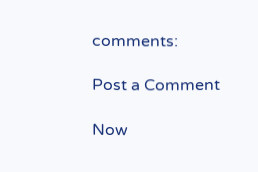comments:

Post a Comment

Now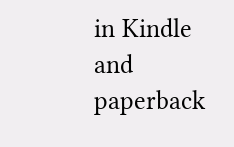in Kindle and paperback